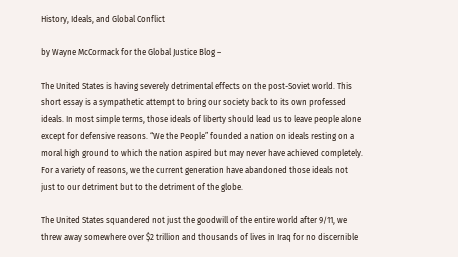History, Ideals, and Global Conflict

by Wayne McCormack for the Global Justice Blog –

The United States is having severely detrimental effects on the post-Soviet world. This short essay is a sympathetic attempt to bring our society back to its own professed ideals. In most simple terms, those ideals of liberty should lead us to leave people alone except for defensive reasons. “We the People” founded a nation on ideals resting on a moral high ground to which the nation aspired but may never have achieved completely. For a variety of reasons, we the current generation have abandoned those ideals not just to our detriment but to the detriment of the globe.

The United States squandered not just the goodwill of the entire world after 9/11, we threw away somewhere over $2 trillion and thousands of lives in Iraq for no discernible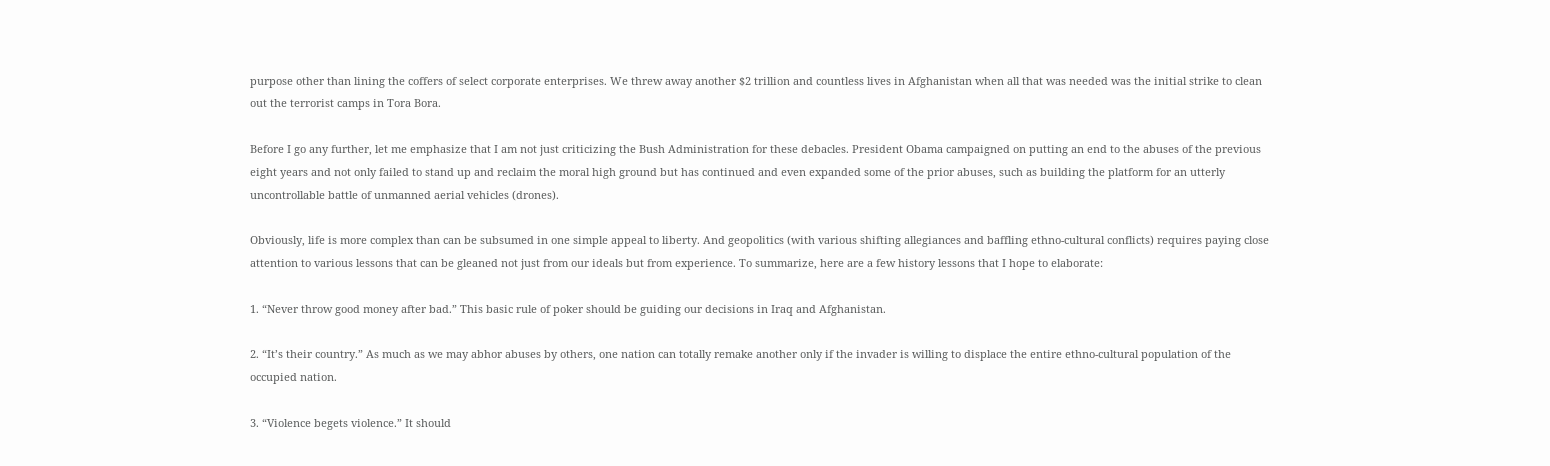purpose other than lining the coffers of select corporate enterprises. We threw away another $2 trillion and countless lives in Afghanistan when all that was needed was the initial strike to clean out the terrorist camps in Tora Bora.

Before I go any further, let me emphasize that I am not just criticizing the Bush Administration for these debacles. President Obama campaigned on putting an end to the abuses of the previous eight years and not only failed to stand up and reclaim the moral high ground but has continued and even expanded some of the prior abuses, such as building the platform for an utterly uncontrollable battle of unmanned aerial vehicles (drones).

Obviously, life is more complex than can be subsumed in one simple appeal to liberty. And geopolitics (with various shifting allegiances and baffling ethno-cultural conflicts) requires paying close attention to various lessons that can be gleaned not just from our ideals but from experience. To summarize, here are a few history lessons that I hope to elaborate:

1. “Never throw good money after bad.” This basic rule of poker should be guiding our decisions in Iraq and Afghanistan.

2. “It’s their country.” As much as we may abhor abuses by others, one nation can totally remake another only if the invader is willing to displace the entire ethno-cultural population of the occupied nation.

3. “Violence begets violence.” It should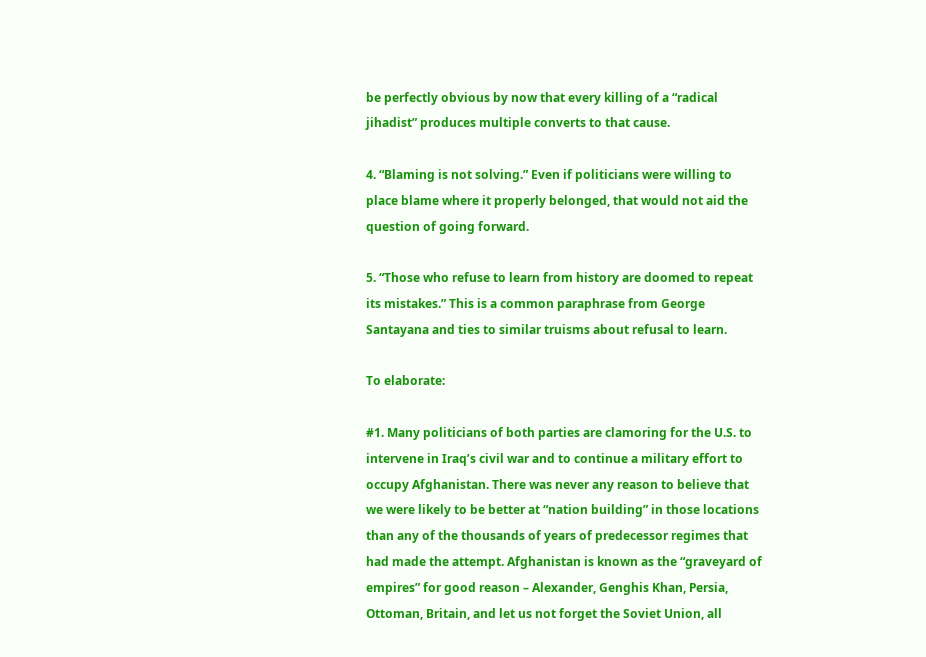be perfectly obvious by now that every killing of a “radical jihadist” produces multiple converts to that cause.

4. “Blaming is not solving.” Even if politicians were willing to place blame where it properly belonged, that would not aid the question of going forward.

5. “Those who refuse to learn from history are doomed to repeat its mistakes.” This is a common paraphrase from George Santayana and ties to similar truisms about refusal to learn.

To elaborate:

#1. Many politicians of both parties are clamoring for the U.S. to intervene in Iraq’s civil war and to continue a military effort to occupy Afghanistan. There was never any reason to believe that we were likely to be better at “nation building” in those locations than any of the thousands of years of predecessor regimes that had made the attempt. Afghanistan is known as the “graveyard of empires” for good reason – Alexander, Genghis Khan, Persia, Ottoman, Britain, and let us not forget the Soviet Union, all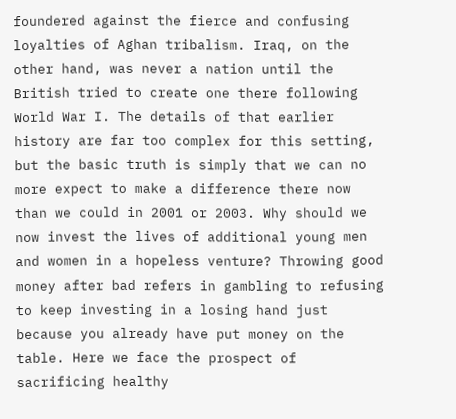foundered against the fierce and confusing loyalties of Aghan tribalism. Iraq, on the other hand, was never a nation until the British tried to create one there following World War I. The details of that earlier history are far too complex for this setting, but the basic truth is simply that we can no more expect to make a difference there now than we could in 2001 or 2003. Why should we now invest the lives of additional young men and women in a hopeless venture? Throwing good money after bad refers in gambling to refusing to keep investing in a losing hand just because you already have put money on the table. Here we face the prospect of sacrificing healthy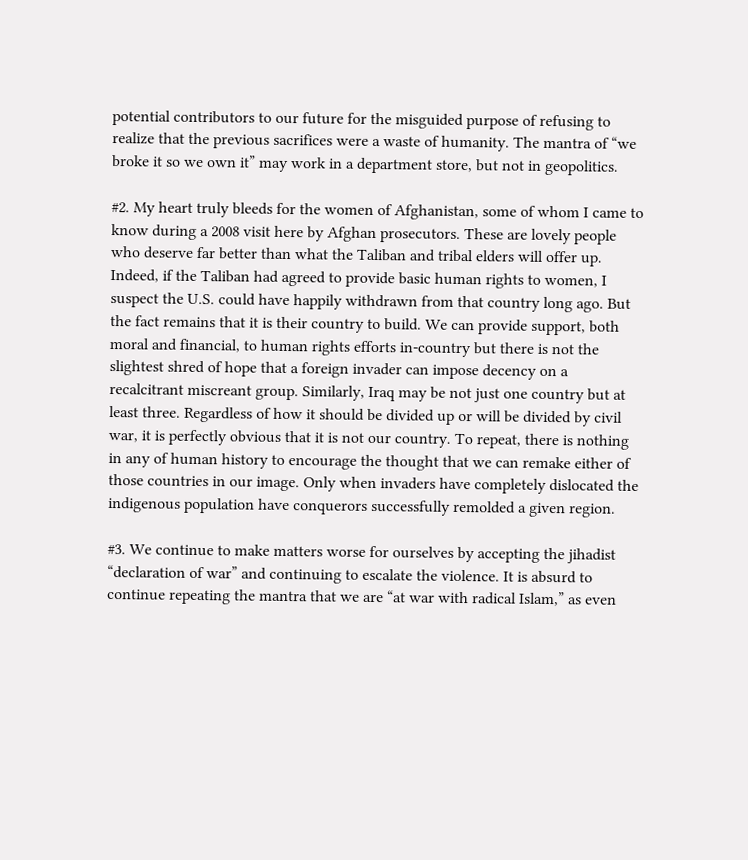potential contributors to our future for the misguided purpose of refusing to realize that the previous sacrifices were a waste of humanity. The mantra of “we broke it so we own it” may work in a department store, but not in geopolitics.

#2. My heart truly bleeds for the women of Afghanistan, some of whom I came to know during a 2008 visit here by Afghan prosecutors. These are lovely people who deserve far better than what the Taliban and tribal elders will offer up. Indeed, if the Taliban had agreed to provide basic human rights to women, I suspect the U.S. could have happily withdrawn from that country long ago. But the fact remains that it is their country to build. We can provide support, both moral and financial, to human rights efforts in-country but there is not the slightest shred of hope that a foreign invader can impose decency on a recalcitrant miscreant group. Similarly, Iraq may be not just one country but at least three. Regardless of how it should be divided up or will be divided by civil war, it is perfectly obvious that it is not our country. To repeat, there is nothing in any of human history to encourage the thought that we can remake either of those countries in our image. Only when invaders have completely dislocated the indigenous population have conquerors successfully remolded a given region.

#3. We continue to make matters worse for ourselves by accepting the jihadist “declaration of war” and continuing to escalate the violence. It is absurd to continue repeating the mantra that we are “at war with radical Islam,” as even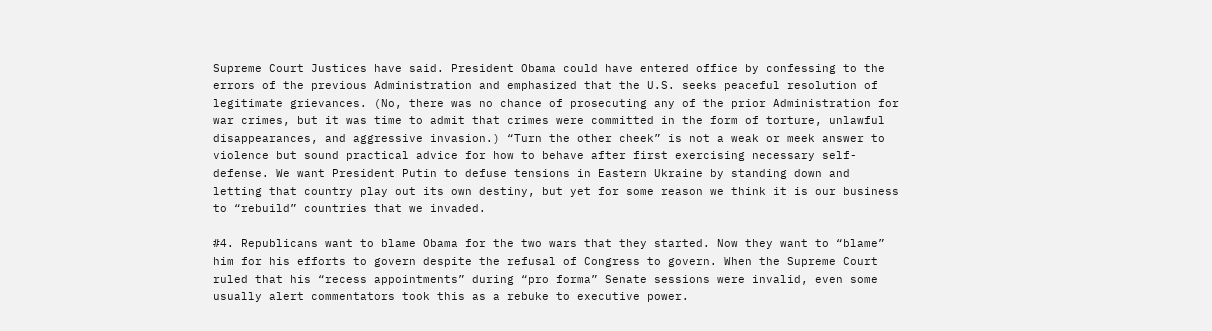Supreme Court Justices have said. President Obama could have entered office by confessing to the errors of the previous Administration and emphasized that the U.S. seeks peaceful resolution of legitimate grievances. (No, there was no chance of prosecuting any of the prior Administration for war crimes, but it was time to admit that crimes were committed in the form of torture, unlawful disappearances, and aggressive invasion.) “Turn the other cheek” is not a weak or meek answer to violence but sound practical advice for how to behave after first exercising necessary self-defense. We want President Putin to defuse tensions in Eastern Ukraine by standing down and letting that country play out its own destiny, but yet for some reason we think it is our business to “rebuild” countries that we invaded.

#4. Republicans want to blame Obama for the two wars that they started. Now they want to “blame” him for his efforts to govern despite the refusal of Congress to govern. When the Supreme Court ruled that his “recess appointments” during “pro forma” Senate sessions were invalid, even some usually alert commentators took this as a rebuke to executive power.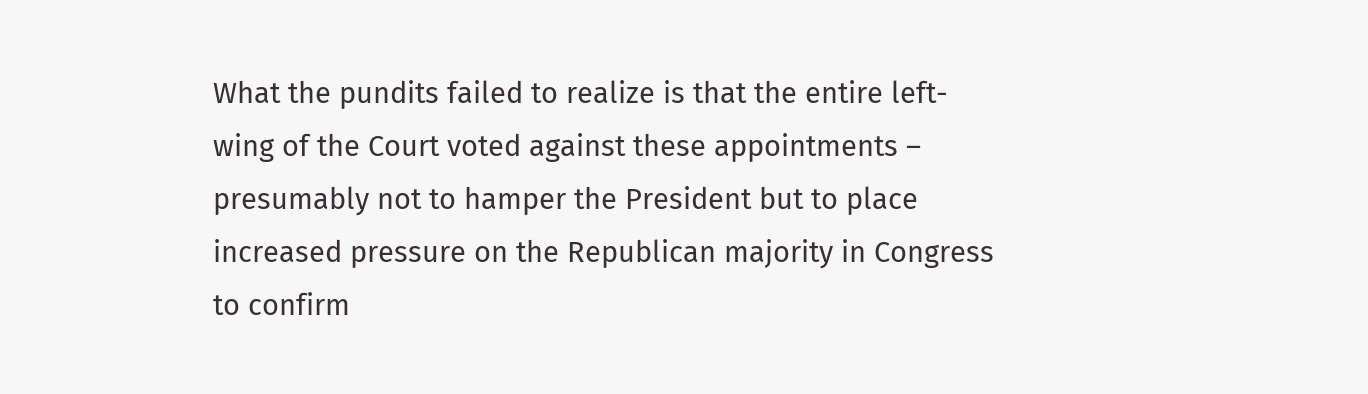What the pundits failed to realize is that the entire left-wing of the Court voted against these appointments – presumably not to hamper the President but to place increased pressure on the Republican majority in Congress to confirm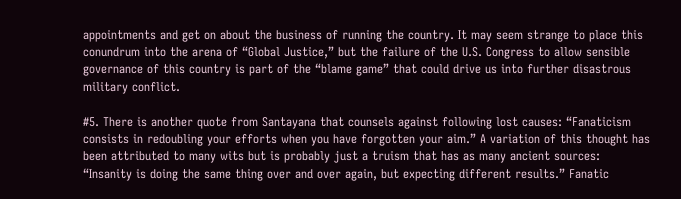appointments and get on about the business of running the country. It may seem strange to place this conundrum into the arena of “Global Justice,” but the failure of the U.S. Congress to allow sensible governance of this country is part of the “blame game” that could drive us into further disastrous military conflict.

#5. There is another quote from Santayana that counsels against following lost causes: “Fanaticism consists in redoubling your efforts when you have forgotten your aim.” A variation of this thought has been attributed to many wits but is probably just a truism that has as many ancient sources: “Insanity is doing the same thing over and over again, but expecting different results.” Fanatic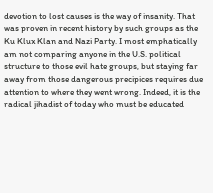devotion to lost causes is the way of insanity. That was proven in recent history by such groups as the Ku Klux Klan and Nazi Party. I most emphatically am not comparing anyone in the U.S. political structure to those evil hate groups, but staying far away from those dangerous precipices requires due attention to where they went wrong. Indeed, it is the radical jihadist of today who must be educated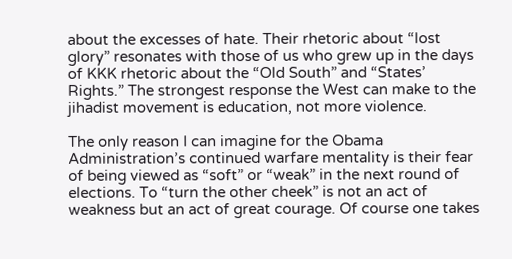about the excesses of hate. Their rhetoric about “lost glory” resonates with those of us who grew up in the days of KKK rhetoric about the “Old South” and “States’ Rights.” The strongest response the West can make to the jihadist movement is education, not more violence.

The only reason I can imagine for the Obama Administration’s continued warfare mentality is their fear of being viewed as “soft” or “weak” in the next round of elections. To “turn the other cheek” is not an act of weakness but an act of great courage. Of course one takes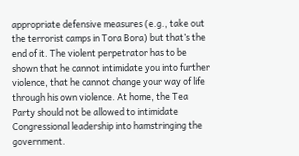appropriate defensive measures (e.g., take out the terrorist camps in Tora Bora) but that’s the end of it. The violent perpetrator has to be shown that he cannot intimidate you into further violence, that he cannot change your way of life through his own violence. At home, the Tea Party should not be allowed to intimidate Congressional leadership into hamstringing the government.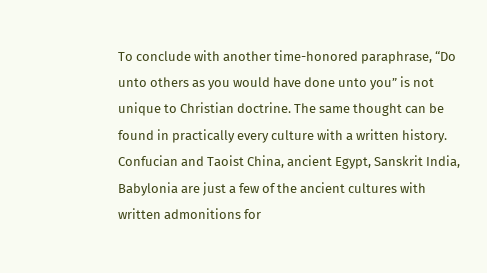To conclude with another time-honored paraphrase, “Do unto others as you would have done unto you” is not unique to Christian doctrine. The same thought can be found in practically every culture with a written history. Confucian and Taoist China, ancient Egypt, Sanskrit India, Babylonia are just a few of the ancient cultures with written admonitions for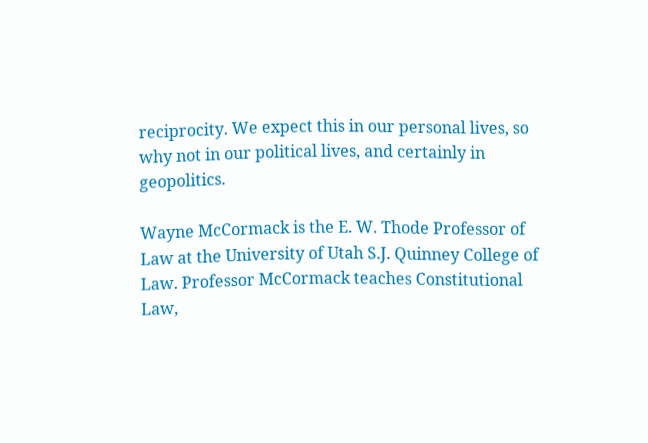reciprocity. We expect this in our personal lives, so why not in our political lives, and certainly in geopolitics.

Wayne McCormack is the E. W. Thode Professor of Law at the University of Utah S.J. Quinney College of Law. Professor McCormack teaches Constitutional Law,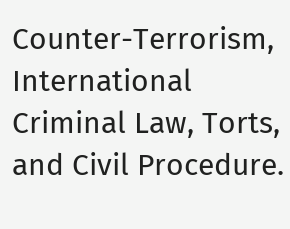Counter-Terrorism, International Criminal Law, Torts, and Civil Procedure.